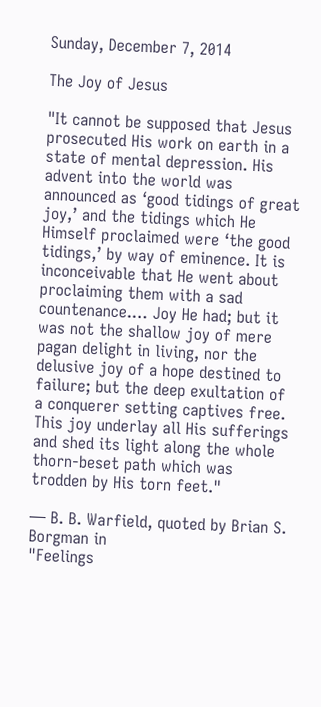Sunday, December 7, 2014

The Joy of Jesus

"It cannot be supposed that Jesus prosecuted His work on earth in a state of mental depression. His advent into the world was announced as ‘good tidings of great joy,’ and the tidings which He Himself proclaimed were ‘the good tidings,’ by way of eminence. It is inconceivable that He went about proclaiming them with a sad countenance.… Joy He had; but it was not the shallow joy of mere pagan delight in living, nor the delusive joy of a hope destined to failure; but the deep exultation of a conquerer setting captives free. This joy underlay all His sufferings and shed its light along the whole thorn-beset path which was trodden by His torn feet."

— B. B. Warfield, quoted by Brian S. Borgman in
"Feelings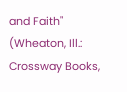and Faith"
(Wheaton, Ill.: Crossway Books,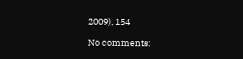2009), 154

No comments: